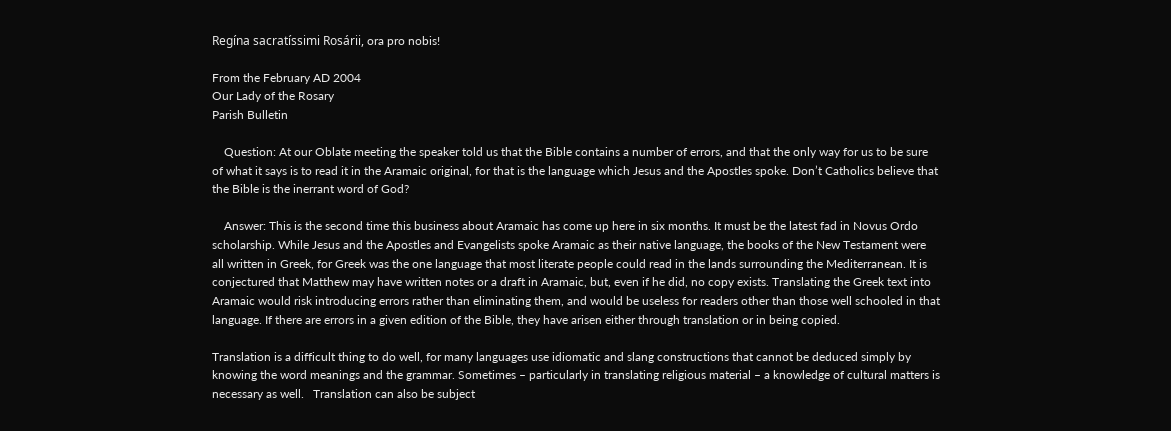Regína sacratíssimi Rosárii, ora pro nobis!

From the February AD 2004
Our Lady of the Rosary
Parish Bulletin

    Question: At our Oblate meeting the speaker told us that the Bible contains a number of errors, and that the only way for us to be sure of what it says is to read it in the Aramaic original, for that is the language which Jesus and the Apostles spoke. Don’t Catholics believe that the Bible is the inerrant word of God?

    Answer: This is the second time this business about Aramaic has come up here in six months. It must be the latest fad in Novus Ordo scholarship. While Jesus and the Apostles and Evangelists spoke Aramaic as their native language, the books of the New Testament were all written in Greek, for Greek was the one language that most literate people could read in the lands surrounding the Mediterranean. It is conjectured that Matthew may have written notes or a draft in Aramaic, but, even if he did, no copy exists. Translating the Greek text into Aramaic would risk introducing errors rather than eliminating them, and would be useless for readers other than those well schooled in that language. If there are errors in a given edition of the Bible, they have arisen either through translation or in being copied.

Translation is a difficult thing to do well, for many languages use idiomatic and slang constructions that cannot be deduced simply by knowing the word meanings and the grammar. Sometimes – particularly in translating religious material – a knowledge of cultural matters is necessary as well.   Translation can also be subject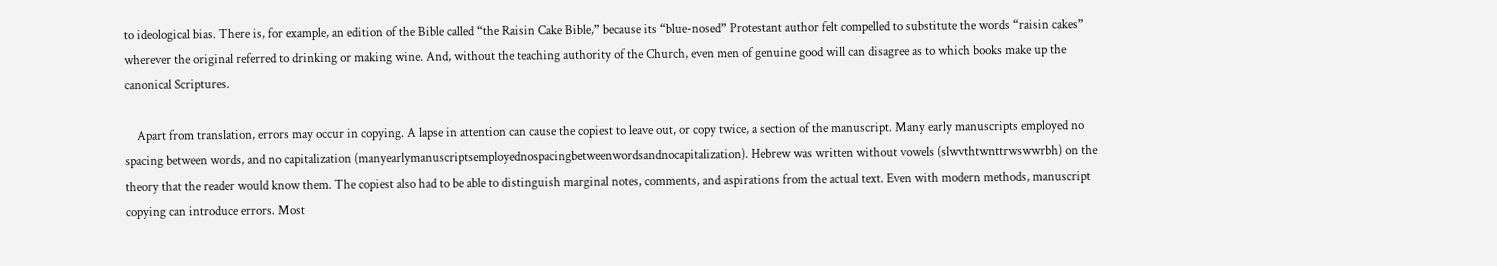to ideological bias. There is, for example, an edition of the Bible called “the Raisin Cake Bible,” because its “blue-nosed” Protestant author felt compelled to substitute the words “raisin cakes” wherever the original referred to drinking or making wine. And, without the teaching authority of the Church, even men of genuine good will can disagree as to which books make up the canonical Scriptures.

    Apart from translation, errors may occur in copying. A lapse in attention can cause the copiest to leave out, or copy twice, a section of the manuscript. Many early manuscripts employed no spacing between words, and no capitalization (manyearlymanuscriptsemployednospacingbetweenwordsandnocapitalization). Hebrew was written without vowels (slwvthtwnttrwswwrbh) on the theory that the reader would know them. The copiest also had to be able to distinguish marginal notes, comments, and aspirations from the actual text. Even with modern methods, manuscript copying can introduce errors. Most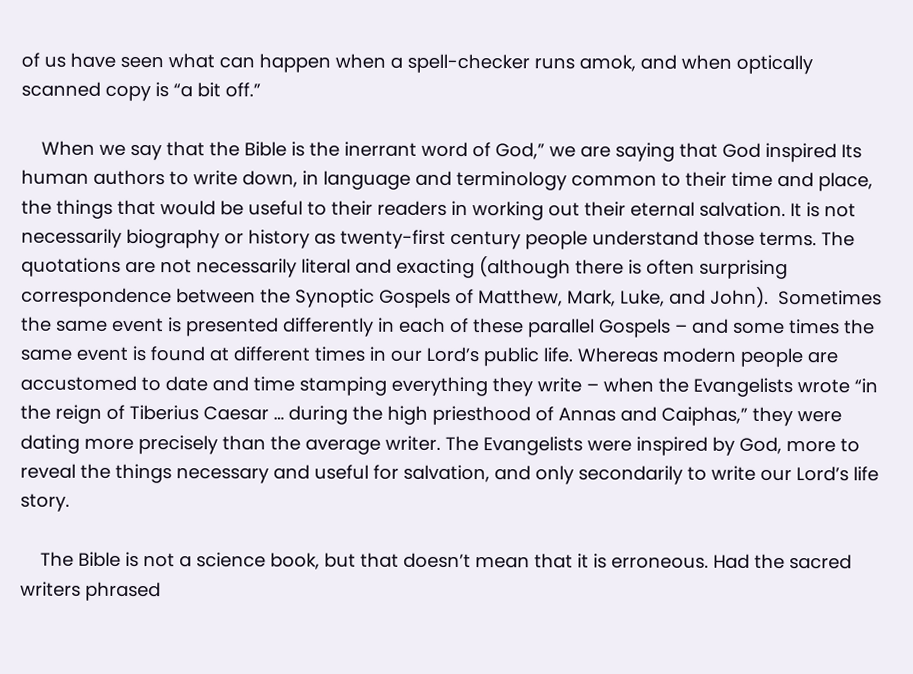of us have seen what can happen when a spell-checker runs amok, and when optically scanned copy is “a bit off.”

    When we say that the Bible is the inerrant word of God,” we are saying that God inspired Its human authors to write down, in language and terminology common to their time and place, the things that would be useful to their readers in working out their eternal salvation. It is not necessarily biography or history as twenty-first century people understand those terms. The quotations are not necessarily literal and exacting (although there is often surprising correspondence between the Synoptic Gospels of Matthew, Mark, Luke, and John).  Sometimes the same event is presented differently in each of these parallel Gospels – and some times the same event is found at different times in our Lord’s public life. Whereas modern people are accustomed to date and time stamping everything they write – when the Evangelists wrote “in the reign of Tiberius Caesar … during the high priesthood of Annas and Caiphas,” they were dating more precisely than the average writer. The Evangelists were inspired by God, more to reveal the things necessary and useful for salvation, and only secondarily to write our Lord’s life story.

    The Bible is not a science book, but that doesn’t mean that it is erroneous. Had the sacred writers phrased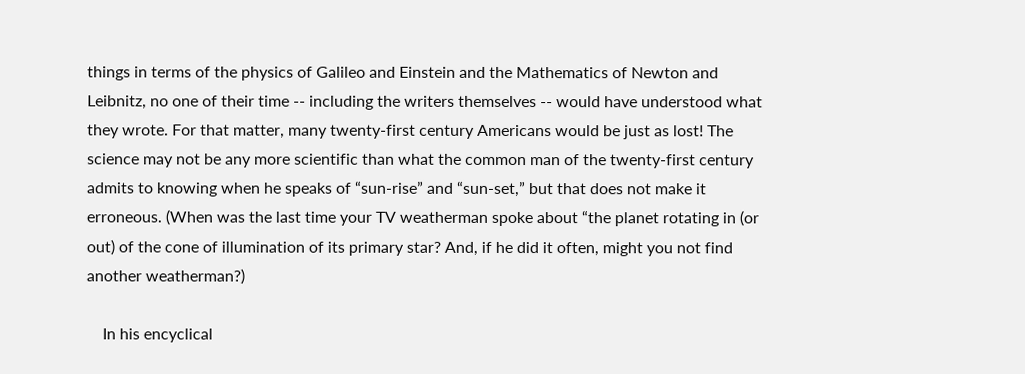things in terms of the physics of Galileo and Einstein and the Mathematics of Newton and Leibnitz, no one of their time -- including the writers themselves -- would have understood what they wrote. For that matter, many twenty-first century Americans would be just as lost! The science may not be any more scientific than what the common man of the twenty-first century admits to knowing when he speaks of “sun-rise” and “sun-set,” but that does not make it erroneous. (When was the last time your TV weatherman spoke about “the planet rotating in (or out) of the cone of illumination of its primary star? And, if he did it often, might you not find another weatherman?)

    In his encyclical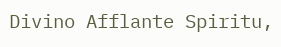Divino Afflante Spiritu,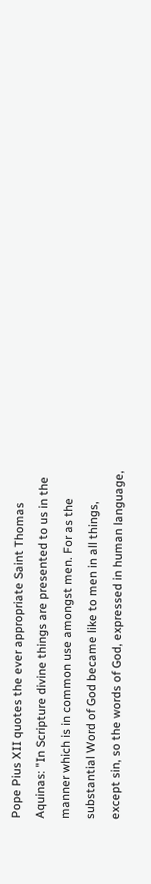Pope Pius XII quotes the ever appropriate Saint Thomas Aquinas: "In Scripture divine things are presented to us in the manner which is in common use amongst men. For as the substantial Word of God became like to men in all things, except sin, so the words of God, expressed in human language,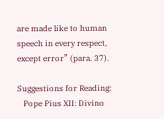are made like to human speech in every respect, except error” (para. 37).

Suggestions for Reading:
   Pope Pius XII: Divino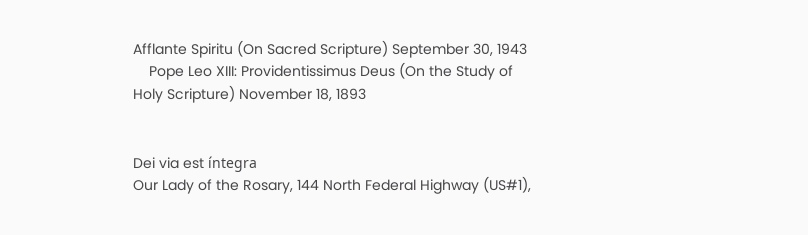Afflante Spiritu (On Sacred Scripture) September 30, 1943
    Pope Leo XIII: Providentissimus Deus (On the Study of Holy Scripture) November 18, 1893


Dei via est íntegra
Our Lady of the Rosary, 144 North Federal Highway (US#1),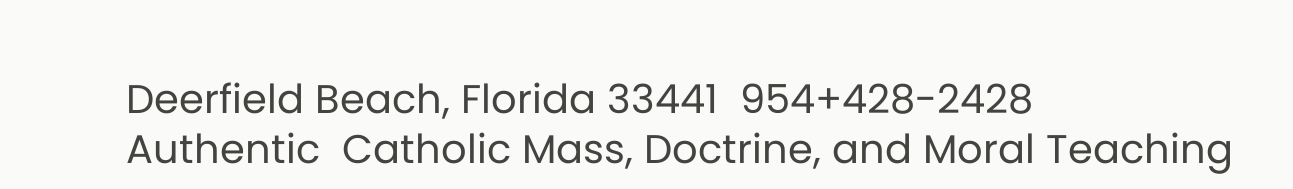Deerfield Beach, Florida 33441  954+428-2428
Authentic  Catholic Mass, Doctrine, and Moral Teaching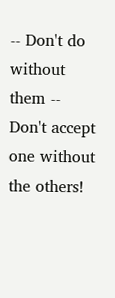-- Don't do without them --
Don't accept one without the others!